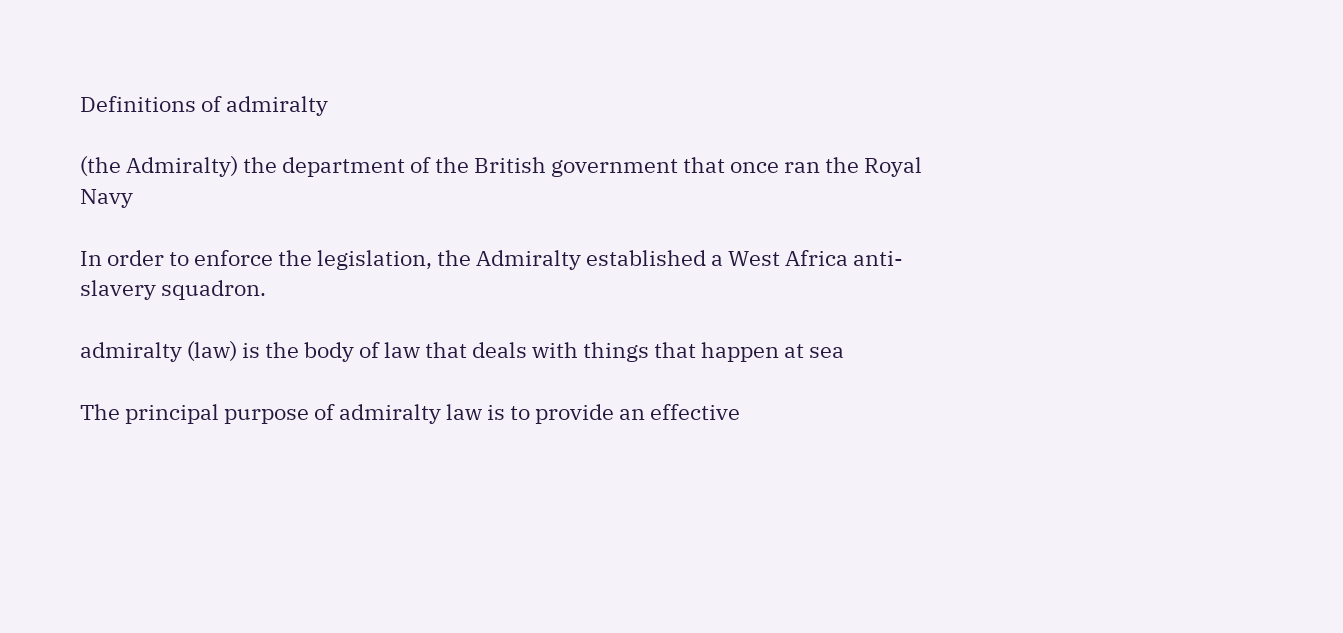Definitions of admiralty

(the Admiralty) the department of the British government that once ran the Royal Navy

In order to enforce the legislation, the Admiralty established a West Africa anti-slavery squadron.

admiralty (law) is the body of law that deals with things that happen at sea

The principal purpose of admiralty law is to provide an effective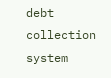debt collection system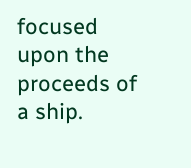focused upon the proceeds of a ship.